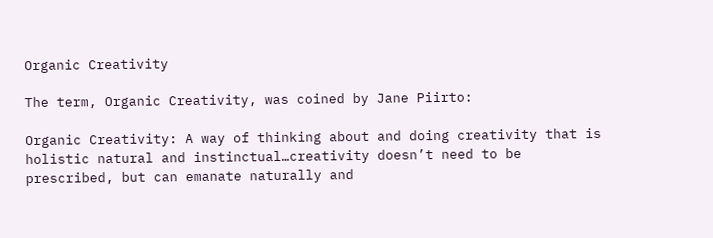Organic Creativity

The term, Organic Creativity, was coined by Jane Piirto:

Organic Creativity: A way of thinking about and doing creativity that is holistic natural and instinctual…creativity doesn’t need to be prescribed, but can emanate naturally and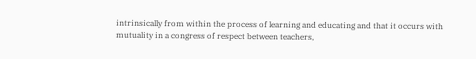intrinsically from within the process of learning and educating and that it occurs with mutuality in a congress of respect between teachers,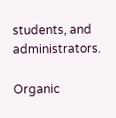students, and administrators.

Organic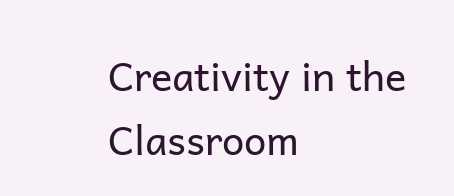Creativity in the Classroom